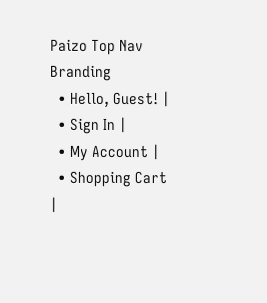Paizo Top Nav Branding
  • Hello, Guest! |
  • Sign In |
  • My Account |
  • Shopping Cart |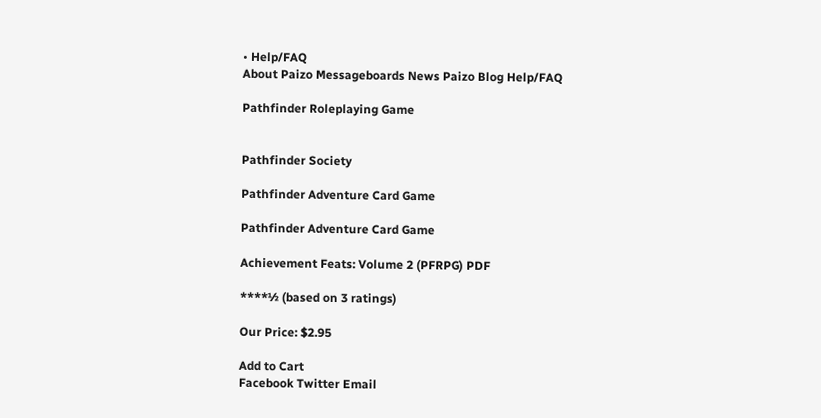• Help/FAQ
About Paizo Messageboards News Paizo Blog Help/FAQ

Pathfinder Roleplaying Game


Pathfinder Society

Pathfinder Adventure Card Game

Pathfinder Adventure Card Game

Achievement Feats: Volume 2 (PFRPG) PDF

****½ (based on 3 ratings)

Our Price: $2.95

Add to Cart
Facebook Twitter Email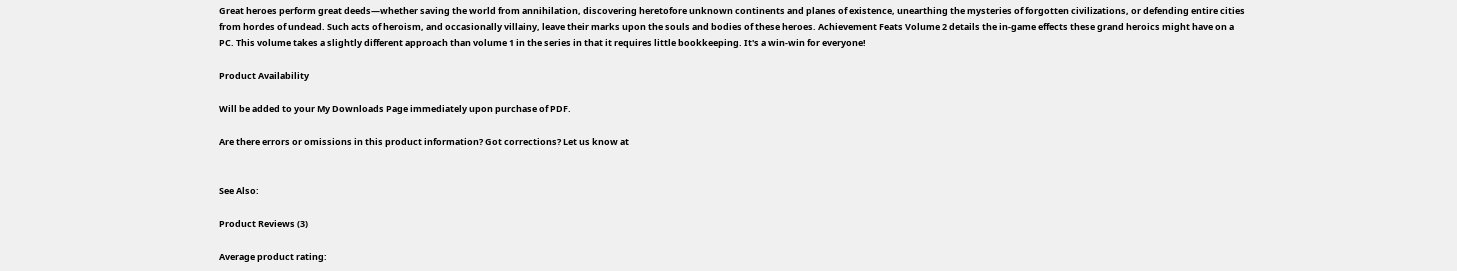Great heroes perform great deeds—whether saving the world from annihilation, discovering heretofore unknown continents and planes of existence, unearthing the mysteries of forgotten civilizations, or defending entire cities from hordes of undead. Such acts of heroism, and occasionally villainy, leave their marks upon the souls and bodies of these heroes. Achievement Feats Volume 2 details the in-game effects these grand heroics might have on a PC. This volume takes a slightly different approach than volume 1 in the series in that it requires little bookkeeping. It's a win-win for everyone!

Product Availability

Will be added to your My Downloads Page immediately upon purchase of PDF.

Are there errors or omissions in this product information? Got corrections? Let us know at


See Also:

Product Reviews (3)

Average product rating: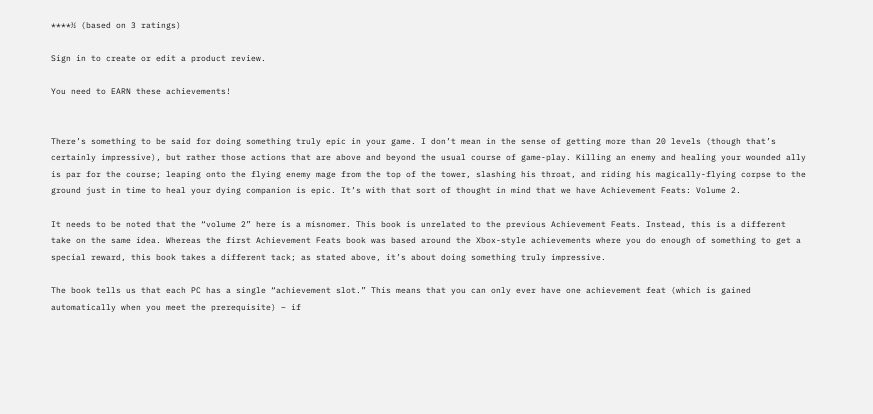****½ (based on 3 ratings)

Sign in to create or edit a product review.

You need to EARN these achievements!


There’s something to be said for doing something truly epic in your game. I don’t mean in the sense of getting more than 20 levels (though that’s certainly impressive), but rather those actions that are above and beyond the usual course of game-play. Killing an enemy and healing your wounded ally is par for the course; leaping onto the flying enemy mage from the top of the tower, slashing his throat, and riding his magically-flying corpse to the ground just in time to heal your dying companion is epic. It’s with that sort of thought in mind that we have Achievement Feats: Volume 2.

It needs to be noted that the “volume 2” here is a misnomer. This book is unrelated to the previous Achievement Feats. Instead, this is a different take on the same idea. Whereas the first Achievement Feats book was based around the Xbox-style achievements where you do enough of something to get a special reward, this book takes a different tack; as stated above, it’s about doing something truly impressive.

The book tells us that each PC has a single “achievement slot.” This means that you can only ever have one achievement feat (which is gained automatically when you meet the prerequisite) – if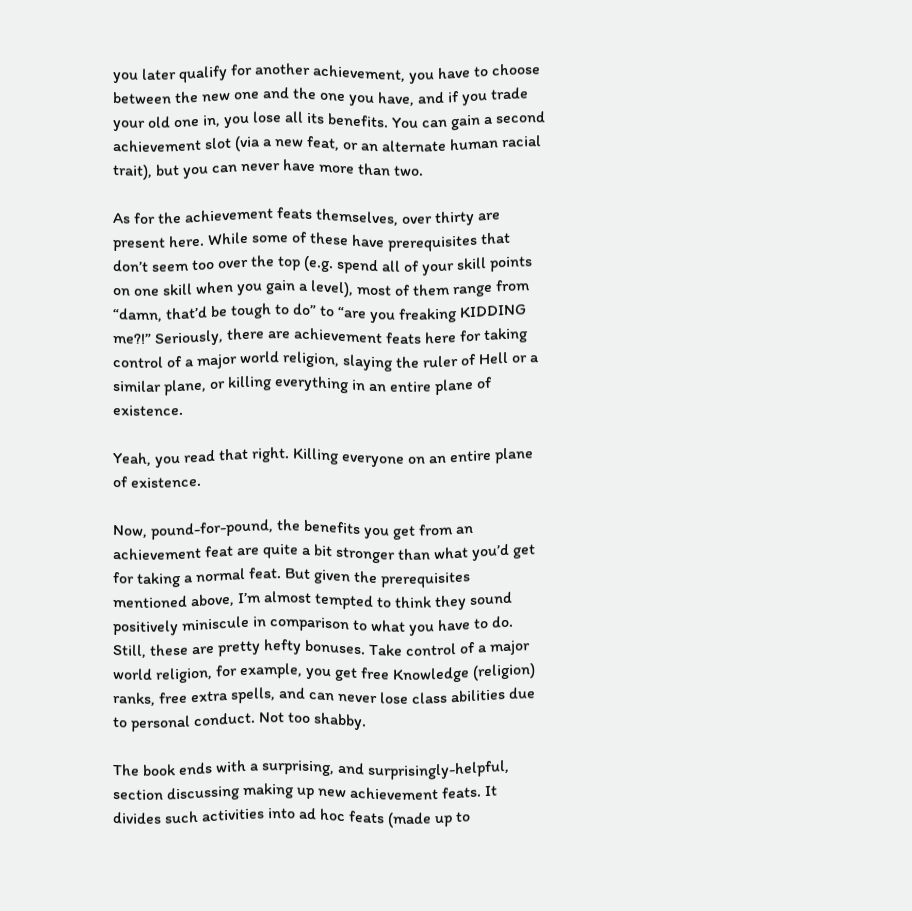you later qualify for another achievement, you have to choose between the new one and the one you have, and if you trade your old one in, you lose all its benefits. You can gain a second achievement slot (via a new feat, or an alternate human racial trait), but you can never have more than two.

As for the achievement feats themselves, over thirty are present here. While some of these have prerequisites that don’t seem too over the top (e.g. spend all of your skill points on one skill when you gain a level), most of them range from “damn, that’d be tough to do” to “are you freaking KIDDING me?!” Seriously, there are achievement feats here for taking control of a major world religion, slaying the ruler of Hell or a similar plane, or killing everything in an entire plane of existence.

Yeah, you read that right. Killing everyone on an entire plane of existence.

Now, pound-for-pound, the benefits you get from an achievement feat are quite a bit stronger than what you’d get for taking a normal feat. But given the prerequisites mentioned above, I’m almost tempted to think they sound positively miniscule in comparison to what you have to do. Still, these are pretty hefty bonuses. Take control of a major world religion, for example, you get free Knowledge (religion) ranks, free extra spells, and can never lose class abilities due to personal conduct. Not too shabby.

The book ends with a surprising, and surprisingly-helpful, section discussing making up new achievement feats. It divides such activities into ad hoc feats (made up to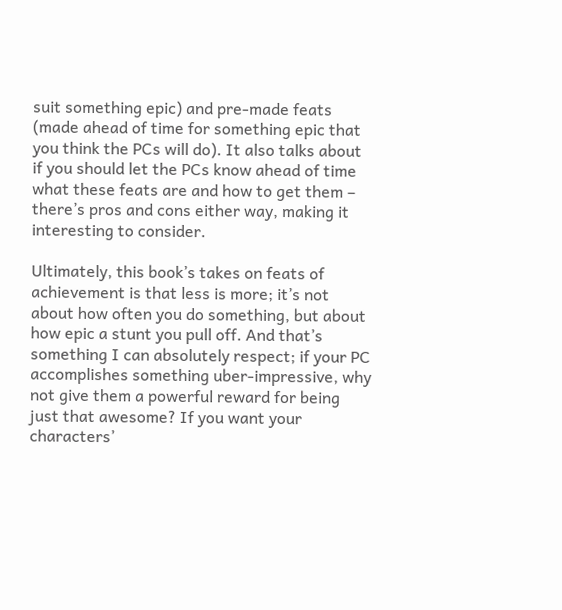suit something epic) and pre-made feats (made ahead of time for something epic that you think the PCs will do). It also talks about if you should let the PCs know ahead of time what these feats are and how to get them – there’s pros and cons either way, making it interesting to consider.

Ultimately, this book’s takes on feats of achievement is that less is more; it’s not about how often you do something, but about how epic a stunt you pull off. And that’s something I can absolutely respect; if your PC accomplishes something uber-impressive, why not give them a powerful reward for being just that awesome? If you want your characters’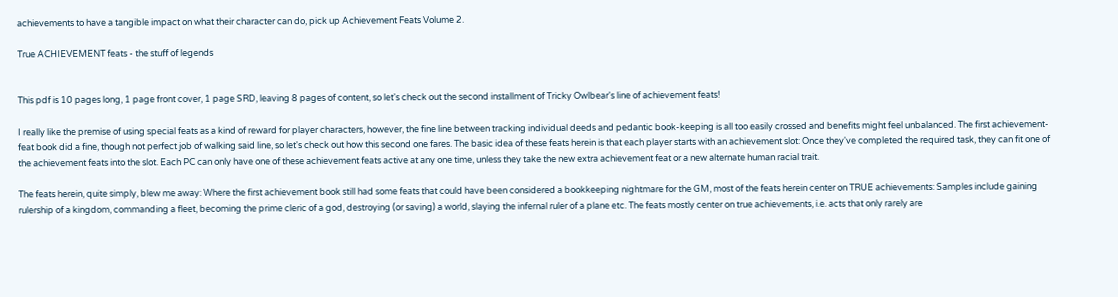achievements to have a tangible impact on what their character can do, pick up Achievement Feats Volume 2.

True ACHIEVEMENT feats - the stuff of legends


This pdf is 10 pages long, 1 page front cover, 1 page SRD, leaving 8 pages of content, so let's check out the second installment of Tricky Owlbear's line of achievement feats!

I really like the premise of using special feats as a kind of reward for player characters, however, the fine line between tracking individual deeds and pedantic book-keeping is all too easily crossed and benefits might feel unbalanced. The first achievement-feat book did a fine, though not perfect job of walking said line, so let's check out how this second one fares. The basic idea of these feats herein is that each player starts with an achievement slot: Once they've completed the required task, they can fit one of the achievement feats into the slot. Each PC can only have one of these achievement feats active at any one time, unless they take the new extra achievement feat or a new alternate human racial trait.

The feats herein, quite simply, blew me away: Where the first achievement book still had some feats that could have been considered a bookkeeping nightmare for the GM, most of the feats herein center on TRUE achievements: Samples include gaining rulership of a kingdom, commanding a fleet, becoming the prime cleric of a god, destroying (or saving) a world, slaying the infernal ruler of a plane etc. The feats mostly center on true achievements, i.e. acts that only rarely are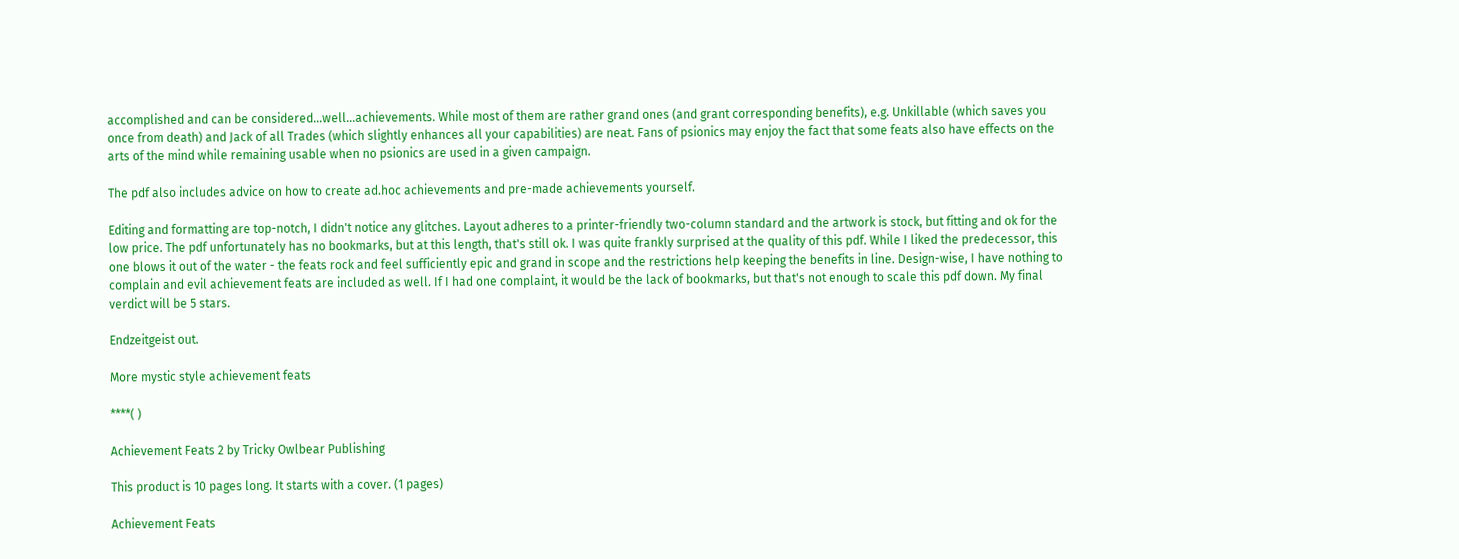accomplished and can be considered...well...achievements. While most of them are rather grand ones (and grant corresponding benefits), e.g. Unkillable (which saves you once from death) and Jack of all Trades (which slightly enhances all your capabilities) are neat. Fans of psionics may enjoy the fact that some feats also have effects on the arts of the mind while remaining usable when no psionics are used in a given campaign.

The pdf also includes advice on how to create ad.hoc achievements and pre-made achievements yourself.

Editing and formatting are top-notch, I didn't notice any glitches. Layout adheres to a printer-friendly two-column standard and the artwork is stock, but fitting and ok for the low price. The pdf unfortunately has no bookmarks, but at this length, that's still ok. I was quite frankly surprised at the quality of this pdf. While I liked the predecessor, this one blows it out of the water - the feats rock and feel sufficiently epic and grand in scope and the restrictions help keeping the benefits in line. Design-wise, I have nothing to complain and evil achievement feats are included as well. If I had one complaint, it would be the lack of bookmarks, but that's not enough to scale this pdf down. My final verdict will be 5 stars.

Endzeitgeist out.

More mystic style achievement feats

****( )

Achievement Feats 2 by Tricky Owlbear Publishing

This product is 10 pages long. It starts with a cover. (1 pages)

Achievement Feats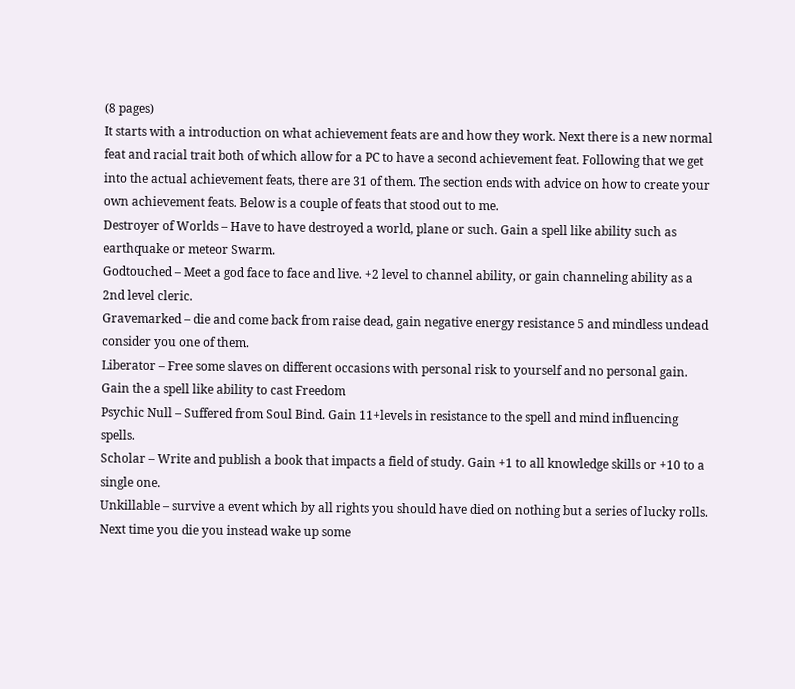(8 pages)
It starts with a introduction on what achievement feats are and how they work. Next there is a new normal feat and racial trait both of which allow for a PC to have a second achievement feat. Following that we get into the actual achievement feats, there are 31 of them. The section ends with advice on how to create your own achievement feats. Below is a couple of feats that stood out to me.
Destroyer of Worlds – Have to have destroyed a world, plane or such. Gain a spell like ability such as earthquake or meteor Swarm.
Godtouched – Meet a god face to face and live. +2 level to channel ability, or gain channeling ability as a 2nd level cleric.
Gravemarked – die and come back from raise dead, gain negative energy resistance 5 and mindless undead consider you one of them.
Liberator – Free some slaves on different occasions with personal risk to yourself and no personal gain. Gain the a spell like ability to cast Freedom
Psychic Null – Suffered from Soul Bind. Gain 11+levels in resistance to the spell and mind influencing spells.
Scholar – Write and publish a book that impacts a field of study. Gain +1 to all knowledge skills or +10 to a single one.
Unkillable – survive a event which by all rights you should have died on nothing but a series of lucky rolls. Next time you die you instead wake up some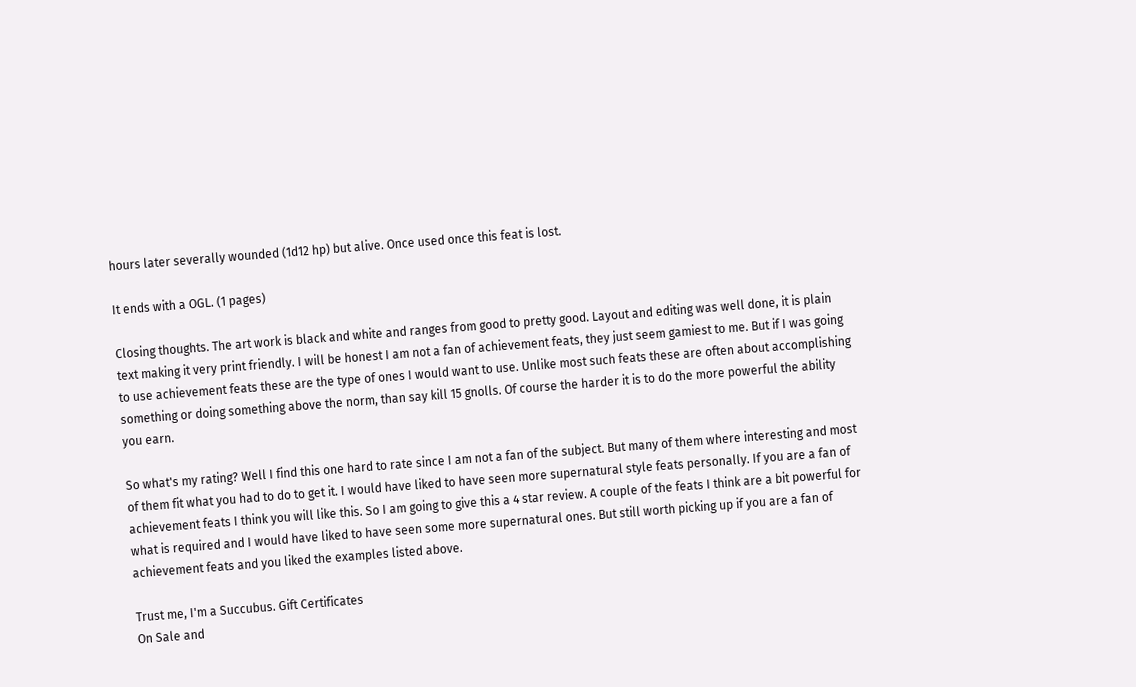hours later severally wounded (1d12 hp) but alive. Once used once this feat is lost.

It ends with a OGL. (1 pages)

Closing thoughts. The art work is black and white and ranges from good to pretty good. Layout and editing was well done, it is plain text making it very print friendly. I will be honest I am not a fan of achievement feats, they just seem gamiest to me. But if I was going to use achievement feats these are the type of ones I would want to use. Unlike most such feats these are often about accomplishing something or doing something above the norm, than say kill 15 gnolls. Of course the harder it is to do the more powerful the ability you earn.

So what's my rating? Well I find this one hard to rate since I am not a fan of the subject. But many of them where interesting and most of them fit what you had to do to get it. I would have liked to have seen more supernatural style feats personally. If you are a fan of achievement feats I think you will like this. So I am going to give this a 4 star review. A couple of the feats I think are a bit powerful for what is required and I would have liked to have seen some more supernatural ones. But still worth picking up if you are a fan of achievement feats and you liked the examples listed above.

Trust me, I'm a Succubus. Gift Certificates
On Sale and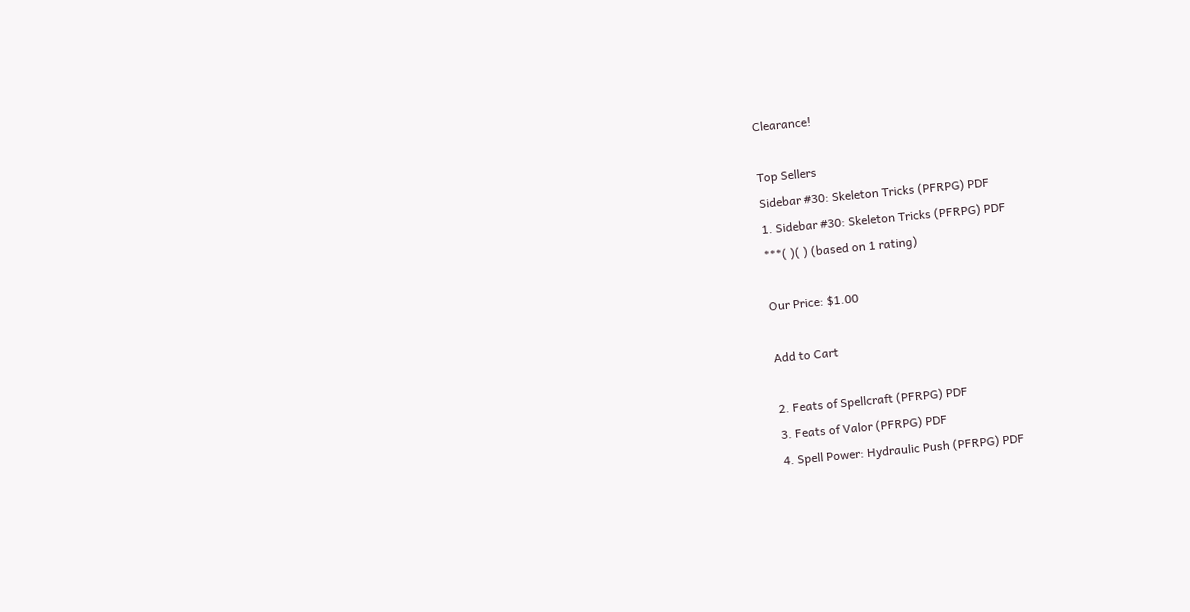Clearance!

Top Sellers
Sidebar #30: Skeleton Tricks (PFRPG) PDF
1. Sidebar #30: Skeleton Tricks (PFRPG) PDF
***( )( ) (based on 1 rating)

Our Price: $1.00

Add to Cart

2. Feats of Spellcraft (PFRPG) PDF
3. Feats of Valor (PFRPG) PDF
4. Spell Power: Hydraulic Push (PFRPG) PDF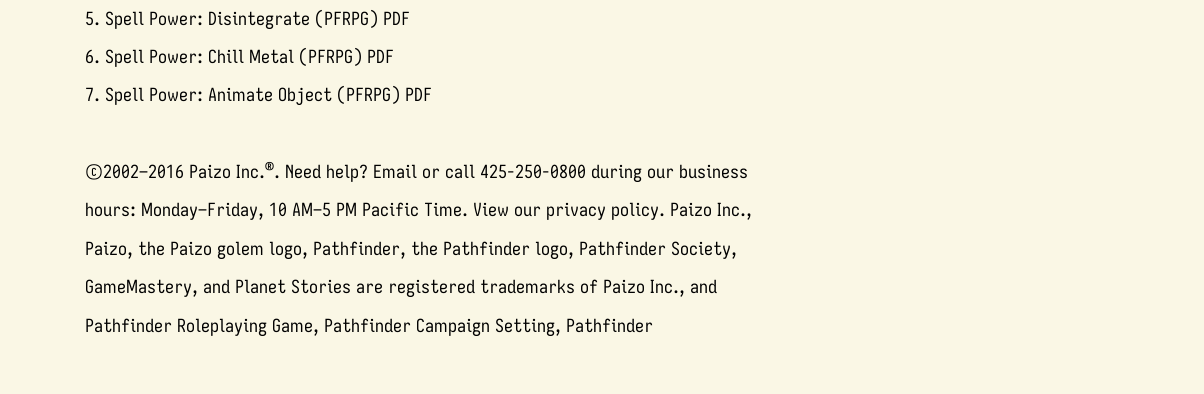5. Spell Power: Disintegrate (PFRPG) PDF
6. Spell Power: Chill Metal (PFRPG) PDF
7. Spell Power: Animate Object (PFRPG) PDF

©2002–2016 Paizo Inc.®. Need help? Email or call 425-250-0800 during our business hours: Monday–Friday, 10 AM–5 PM Pacific Time. View our privacy policy. Paizo Inc., Paizo, the Paizo golem logo, Pathfinder, the Pathfinder logo, Pathfinder Society, GameMastery, and Planet Stories are registered trademarks of Paizo Inc., and Pathfinder Roleplaying Game, Pathfinder Campaign Setting, Pathfinder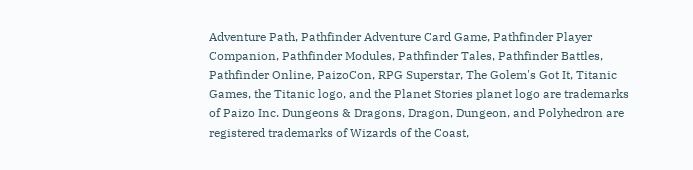Adventure Path, Pathfinder Adventure Card Game, Pathfinder Player Companion, Pathfinder Modules, Pathfinder Tales, Pathfinder Battles, Pathfinder Online, PaizoCon, RPG Superstar, The Golem's Got It, Titanic Games, the Titanic logo, and the Planet Stories planet logo are trademarks of Paizo Inc. Dungeons & Dragons, Dragon, Dungeon, and Polyhedron are registered trademarks of Wizards of the Coast,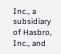Inc., a subsidiary of Hasbro, Inc., and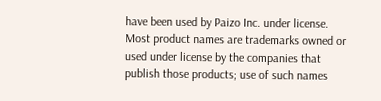have been used by Paizo Inc. under license. Most product names are trademarks owned or used under license by the companies that publish those products; use of such names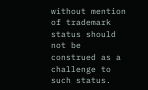without mention of trademark status should not be construed as a challenge to such status.